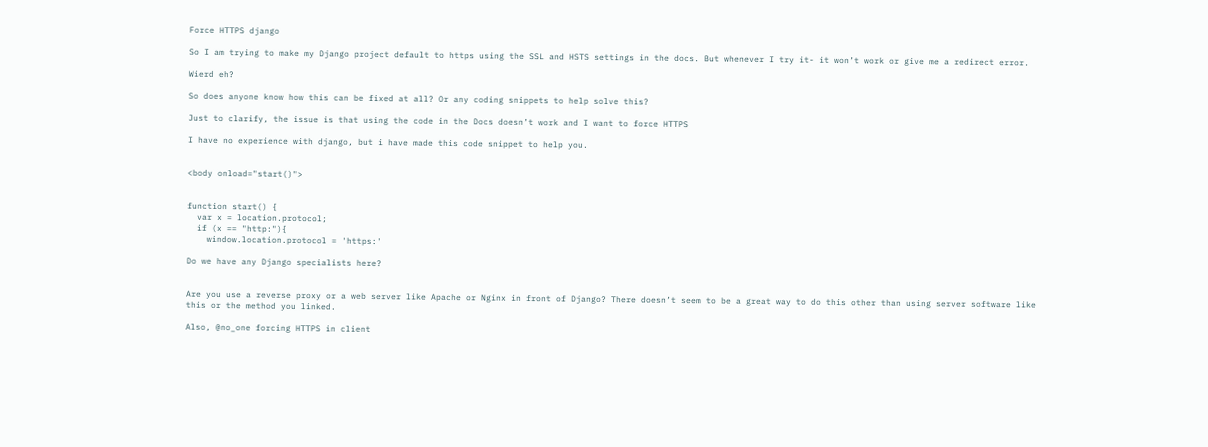Force HTTPS django

So I am trying to make my Django project default to https using the SSL and HSTS settings in the docs. But whenever I try it- it won’t work or give me a redirect error.

Wierd eh?

So does anyone know how this can be fixed at all? Or any coding snippets to help solve this?

Just to clarify, the issue is that using the code in the Docs doesn’t work and I want to force HTTPS

I have no experience with django, but i have made this code snippet to help you.


<body onload="start()">


function start() {
  var x = location.protocol;
  if (x == "http:"){
    window.location.protocol = 'https:'

Do we have any Django specialists here?


Are you use a reverse proxy or a web server like Apache or Nginx in front of Django? There doesn’t seem to be a great way to do this other than using server software like this or the method you linked.

Also, @no_one forcing HTTPS in client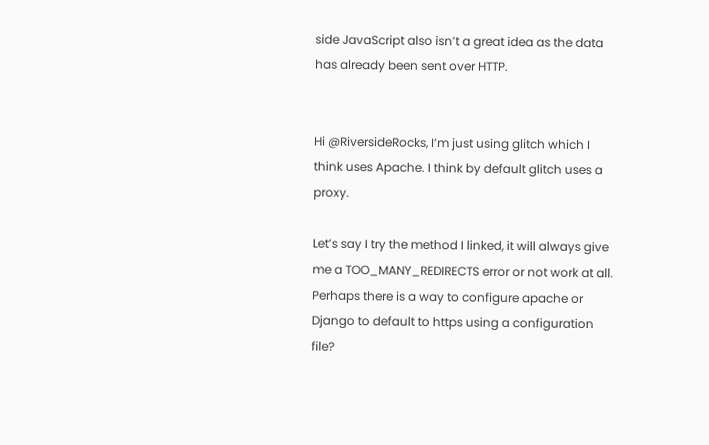side JavaScript also isn’t a great idea as the data has already been sent over HTTP.


Hi @RiversideRocks, I’m just using glitch which I think uses Apache. I think by default glitch uses a proxy.

Let’s say I try the method I linked, it will always give me a TOO_MANY_REDIRECTS error or not work at all. Perhaps there is a way to configure apache or Django to default to https using a configuration file?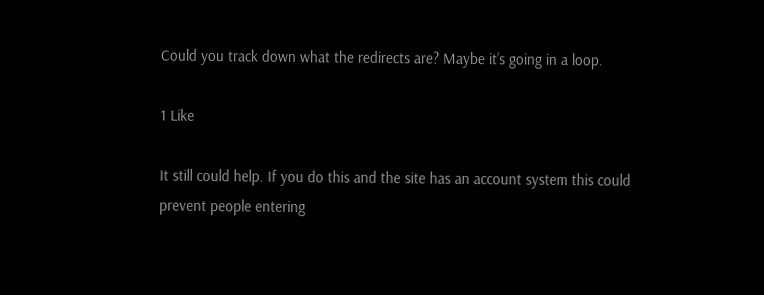Could you track down what the redirects are? Maybe it’s going in a loop.

1 Like

It still could help. If you do this and the site has an account system this could prevent people entering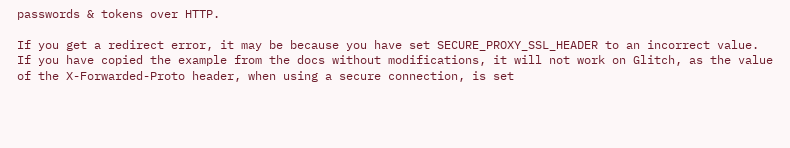passwords & tokens over HTTP.

If you get a redirect error, it may be because you have set SECURE_PROXY_SSL_HEADER to an incorrect value.
If you have copied the example from the docs without modifications, it will not work on Glitch, as the value of the X-Forwarded-Proto header, when using a secure connection, is set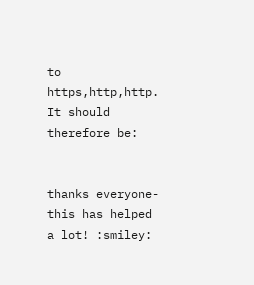to https,http,http.
It should therefore be:


thanks everyone- this has helped a lot! :smiley: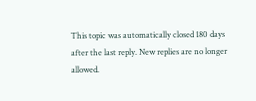This topic was automatically closed 180 days after the last reply. New replies are no longer allowed.